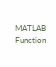MATLAB Function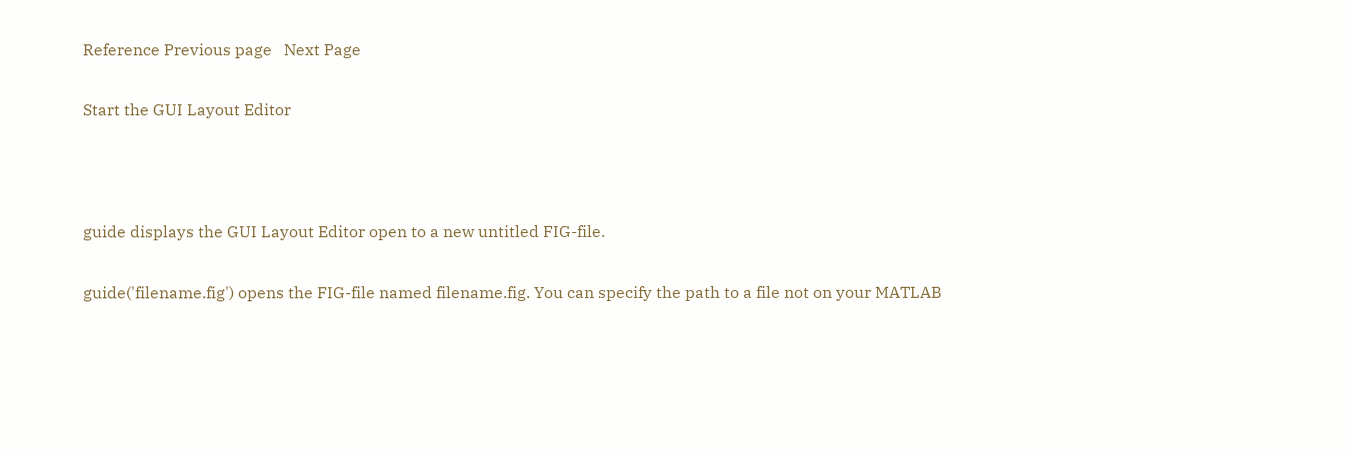Reference Previous page   Next Page

Start the GUI Layout Editor



guide displays the GUI Layout Editor open to a new untitled FIG-file.

guide('filename.fig') opens the FIG-file named filename.fig. You can specify the path to a file not on your MATLAB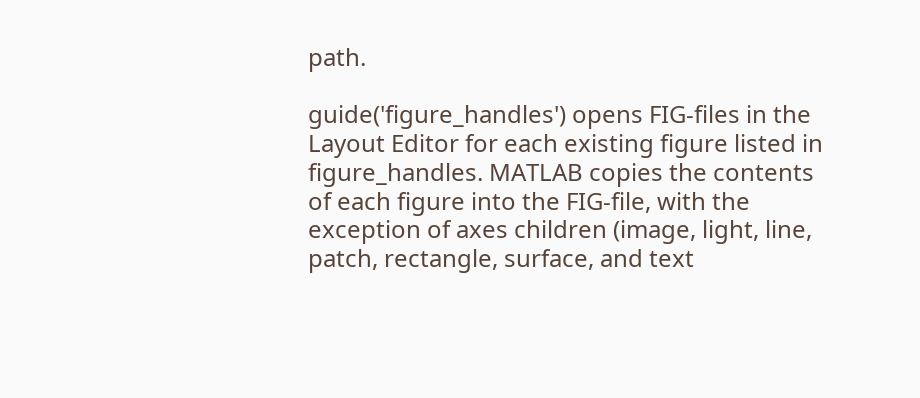path.

guide('figure_handles') opens FIG-files in the Layout Editor for each existing figure listed in figure_handles. MATLAB copies the contents of each figure into the FIG-file, with the exception of axes children (image, light, line, patch, rectangle, surface, and text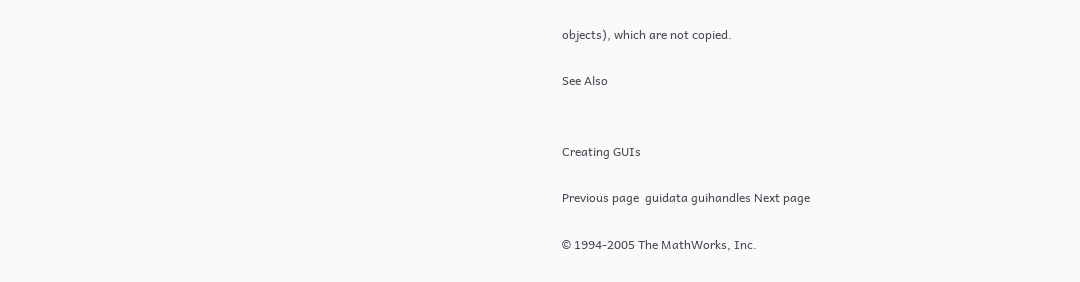objects), which are not copied.

See Also


Creating GUIs

Previous page  guidata guihandles Next page

© 1994-2005 The MathWorks, Inc.